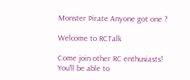Monster Pirate Anyone got one ?

Welcome to RCTalk

Come join other RC enthusiasts! You'll be able to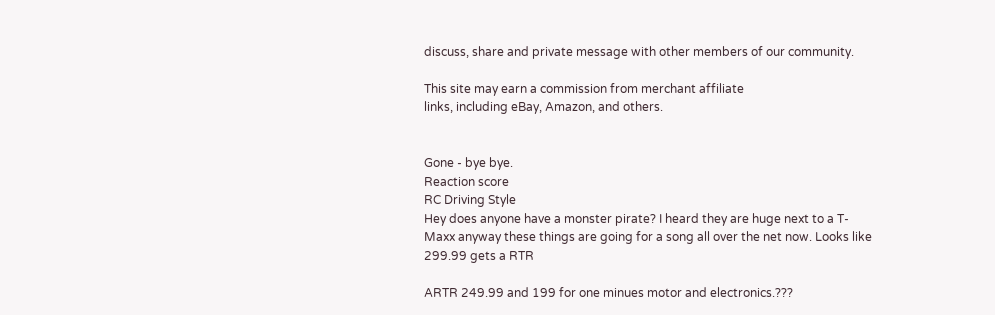discuss, share and private message with other members of our community.

This site may earn a commission from merchant affiliate
links, including eBay, Amazon, and others.


Gone - bye bye.
Reaction score
RC Driving Style
Hey does anyone have a monster pirate? I heard they are huge next to a T-Maxx anyway these things are going for a song all over the net now. Looks like 299.99 gets a RTR

ARTR 249.99 and 199 for one minues motor and electronics.???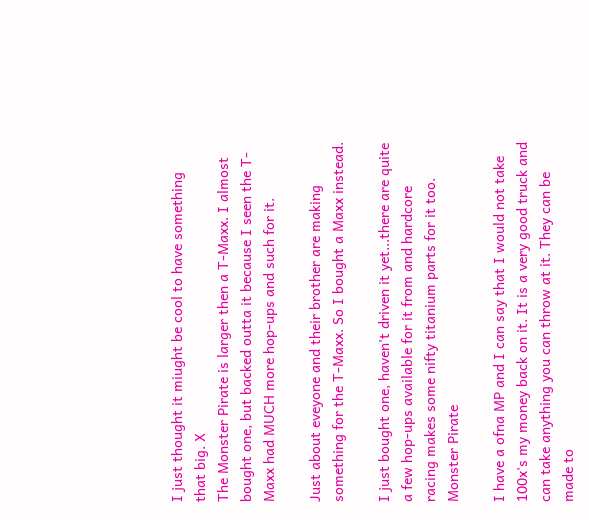I just thought it miught be cool to have something that big. X
The Monster Pirate is larger then a T-Maxx. I almost bought one, but backed outta it because I seen the T-Maxx had MUCH more hop-ups and such for it.

Just about eveyone and their brother are making something for the T-Maxx. So I bought a Maxx instead.

I just bought one, haven't driven it yet...there are quite a few hop-ups available for it from and hardcore racing makes some nifty titanium parts for it too.
Monster Pirate

I have a ofna MP and I can say that I would not take 100x's my money back on it. It is a very good truck and can take anything you can throw at it. They can be made to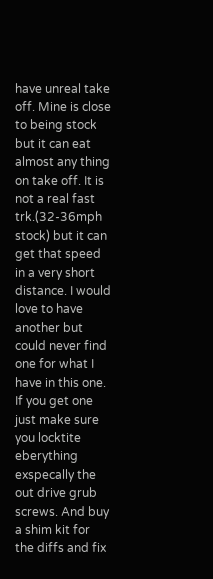have unreal take off. Mine is close to being stock but it can eat almost any thing on take off. It is not a real fast trk.(32-36mph stock) but it can get that speed in a very short distance. I would love to have another but could never find one for what I have in this one. If you get one just make sure you locktite eberything exspecally the out drive grub screws. And buy a shim kit for the diffs and fix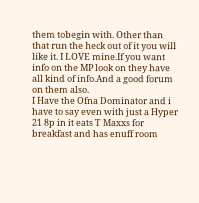them tobegin with. Other than that run the heck out of it you will like it. I LOVE mine.If you want info on the MP look on they have all kind of info.And a good forum on them also.
I Have the Ofna Dominator and i have to say even with just a Hyper 21 8p in it eats T Maxxs for breakfast and has enuff room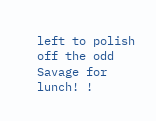left to polish off the odd Savage for lunch! !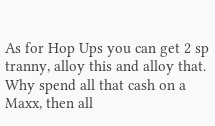As for Hop Ups you can get 2 sp tranny, alloy this and alloy that. Why spend all that cash on a Maxx, then all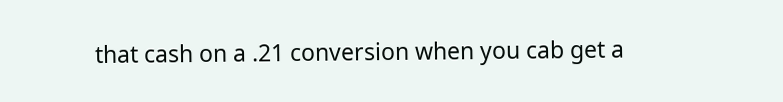that cash on a .21 conversion when you cab get a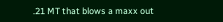.21 MT that blows a maxx out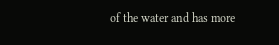of the water and has more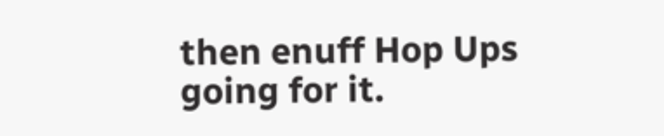then enuff Hop Ups going for it.